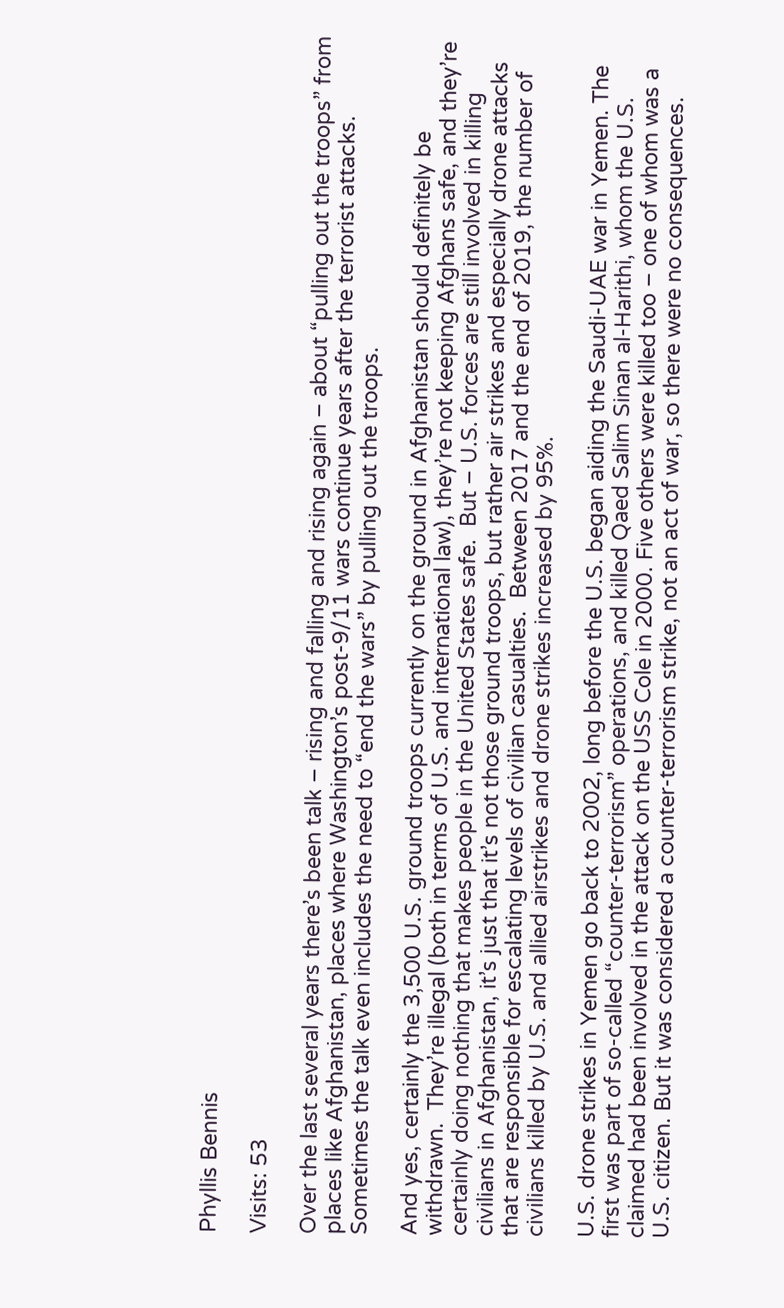Phyllis Bennis

Visits: 53

Over the last several years there’s been talk – rising and falling and rising again – about “pulling out the troops” from places like Afghanistan, places where Washington’s post-9/11 wars continue years after the terrorist attacks. Sometimes the talk even includes the need to “end the wars” by pulling out the troops.

And yes, certainly the 3,500 U.S. ground troops currently on the ground in Afghanistan should definitely be withdrawn.  They’re illegal (both in terms of U.S. and international law), they’re not keeping Afghans safe, and they’re certainly doing nothing that makes people in the United States safe.  But – U.S. forces are still involved in killing civilians in Afghanistan, it’s just that it’s not those ground troops, but rather air strikes and especially drone attacks that are responsible for escalating levels of civilian casualties.  Between 2017 and the end of 2019, the number of civilians killed by U.S. and allied airstrikes and drone strikes increased by 95%.

U.S. drone strikes in Yemen go back to 2002, long before the U.S. began aiding the Saudi-UAE war in Yemen. The first was part of so-called “counter-terrorism” operations, and killed Qaed Salim Sinan al-Harithi, whom the U.S. claimed had been involved in the attack on the USS Cole in 2000. Five others were killed too – one of whom was a U.S. citizen. But it was considered a counter-terrorism strike, not an act of war, so there were no consequences.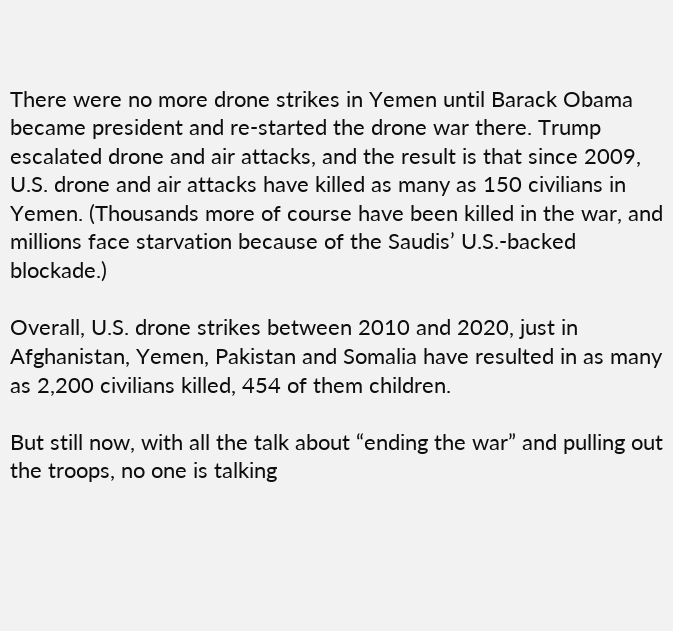There were no more drone strikes in Yemen until Barack Obama became president and re-started the drone war there. Trump escalated drone and air attacks, and the result is that since 2009, U.S. drone and air attacks have killed as many as 150 civilians in Yemen. (Thousands more of course have been killed in the war, and millions face starvation because of the Saudis’ U.S.-backed blockade.)

Overall, U.S. drone strikes between 2010 and 2020, just in Afghanistan, Yemen, Pakistan and Somalia have resulted in as many as 2,200 civilians killed, 454 of them children.

But still now, with all the talk about “ending the war” and pulling out the troops, no one is talking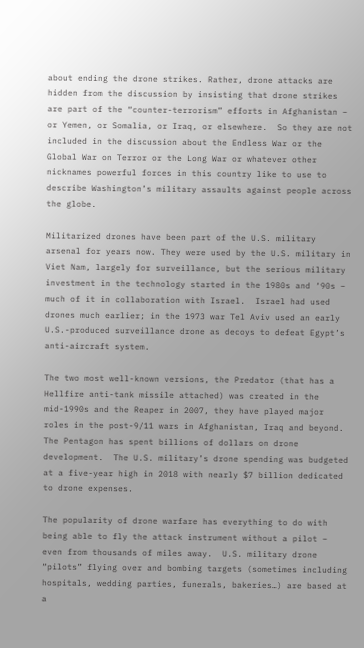about ending the drone strikes. Rather, drone attacks are hidden from the discussion by insisting that drone strikes are part of the “counter-terrorism” efforts in Afghanistan – or Yemen, or Somalia, or Iraq, or elsewhere.  So they are not included in the discussion about the Endless War or the Global War on Terror or the Long War or whatever other nicknames powerful forces in this country like to use to describe Washington’s military assaults against people across the globe.

Militarized drones have been part of the U.S. military arsenal for years now. They were used by the U.S. military in Viet Nam, largely for surveillance, but the serious military investment in the technology started in the 1980s and ‘90s – much of it in collaboration with Israel.  Israel had used drones much earlier; in the 1973 war Tel Aviv used an early U.S.-produced surveillance drone as decoys to defeat Egypt’s anti-aircraft system.

The two most well-known versions, the Predator (that has a Hellfire anti-tank missile attached) was created in the mid-1990s and the Reaper in 2007, they have played major roles in the post-9/11 wars in Afghanistan, Iraq and beyond.  The Pentagon has spent billions of dollars on drone development.  The U.S. military’s drone spending was budgeted at a five-year high in 2018 with nearly $7 billion dedicated to drone expenses.

The popularity of drone warfare has everything to do with being able to fly the attack instrument without a pilot – even from thousands of miles away.  U.S. military drone “pilots” flying over and bombing targets (sometimes including hospitals, wedding parties, funerals, bakeries…) are based at a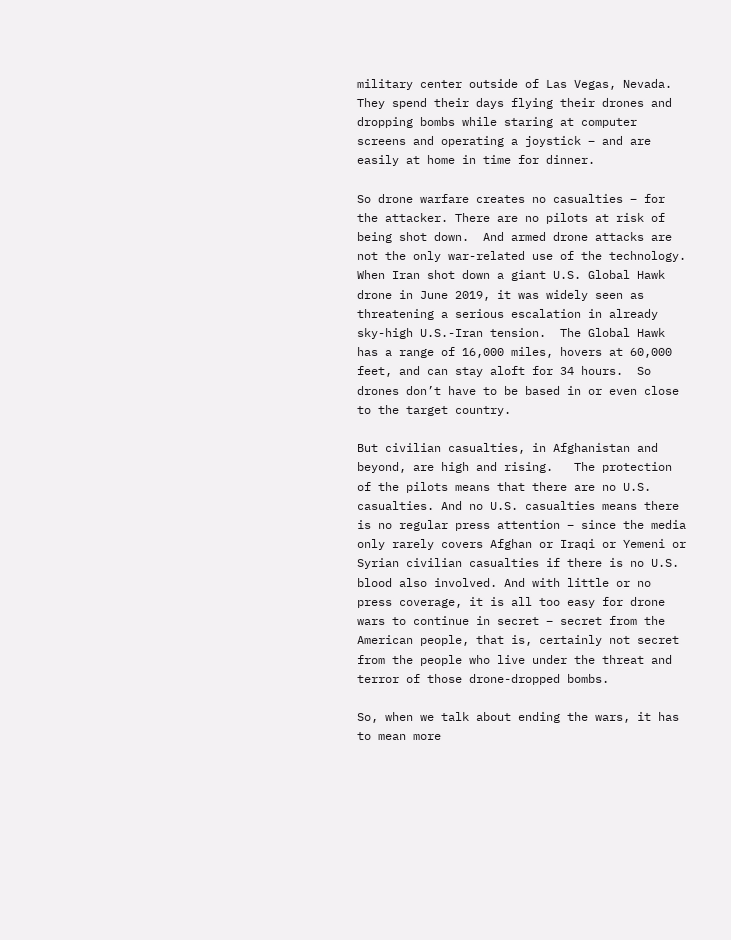military center outside of Las Vegas, Nevada. They spend their days flying their drones and dropping bombs while staring at computer screens and operating a joystick – and are easily at home in time for dinner.

So drone warfare creates no casualties – for the attacker. There are no pilots at risk of being shot down.  And armed drone attacks are not the only war-related use of the technology. When Iran shot down a giant U.S. Global Hawk drone in June 2019, it was widely seen as threatening a serious escalation in already sky-high U.S.-Iran tension.  The Global Hawk has a range of 16,000 miles, hovers at 60,000 feet, and can stay aloft for 34 hours.  So drones don’t have to be based in or even close to the target country.

But civilian casualties, in Afghanistan and beyond, are high and rising.   The protection of the pilots means that there are no U.S. casualties. And no U.S. casualties means there is no regular press attention – since the media only rarely covers Afghan or Iraqi or Yemeni or Syrian civilian casualties if there is no U.S. blood also involved. And with little or no press coverage, it is all too easy for drone wars to continue in secret – secret from the American people, that is, certainly not secret from the people who live under the threat and terror of those drone-dropped bombs.

So, when we talk about ending the wars, it has to mean more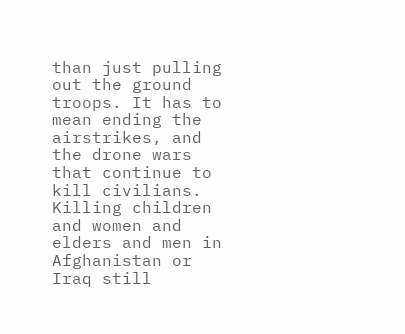than just pulling out the ground troops. It has to mean ending the airstrikes, and the drone wars that continue to kill civilians. Killing children and women and elders and men in Afghanistan or Iraq still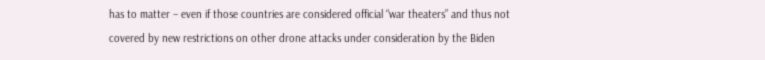has to matter – even if those countries are considered official “war theaters” and thus not covered by new restrictions on other drone attacks under consideration by the Biden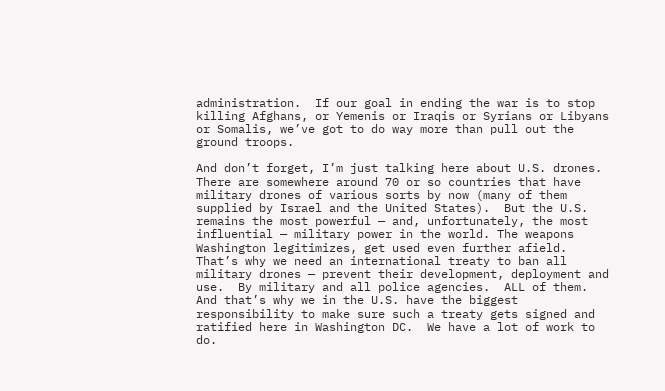administration.  If our goal in ending the war is to stop killing Afghans, or Yemenis or Iraqis or Syrians or Libyans or Somalis, we’ve got to do way more than pull out the ground troops.

And don’t forget, I’m just talking here about U.S. drones. There are somewhere around 70 or so countries that have military drones of various sorts by now (many of them supplied by Israel and the United States).  But the U.S. remains the most powerful — and, unfortunately, the most influential — military power in the world. The weapons Washington legitimizes, get used even further afield. That’s why we need an international treaty to ban all military drones — prevent their development, deployment and use.  By military and all police agencies.  ALL of them. And that’s why we in the U.S. have the biggest responsibility to make sure such a treaty gets signed and ratified here in Washington DC.  We have a lot of work to do.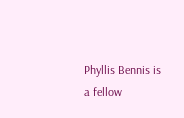Phyllis Bennis is a fellow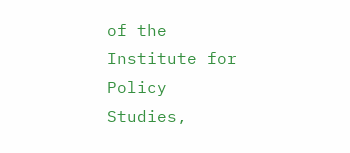of the Institute for Policy Studies,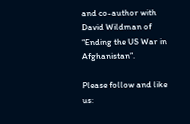and co-author with David Wildman of “Ending the US War in Afghanistan”.

Please follow and like us: